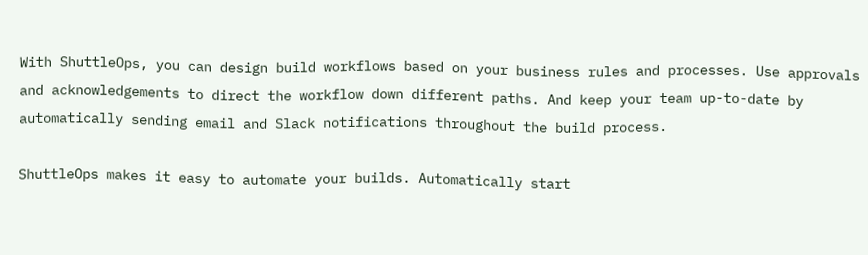With ShuttleOps, you can design build workflows based on your business rules and processes. Use approvals and acknowledgements to direct the workflow down different paths. And keep your team up-to-date by automatically sending email and Slack notifications throughout the build process.

ShuttleOps makes it easy to automate your builds. Automatically start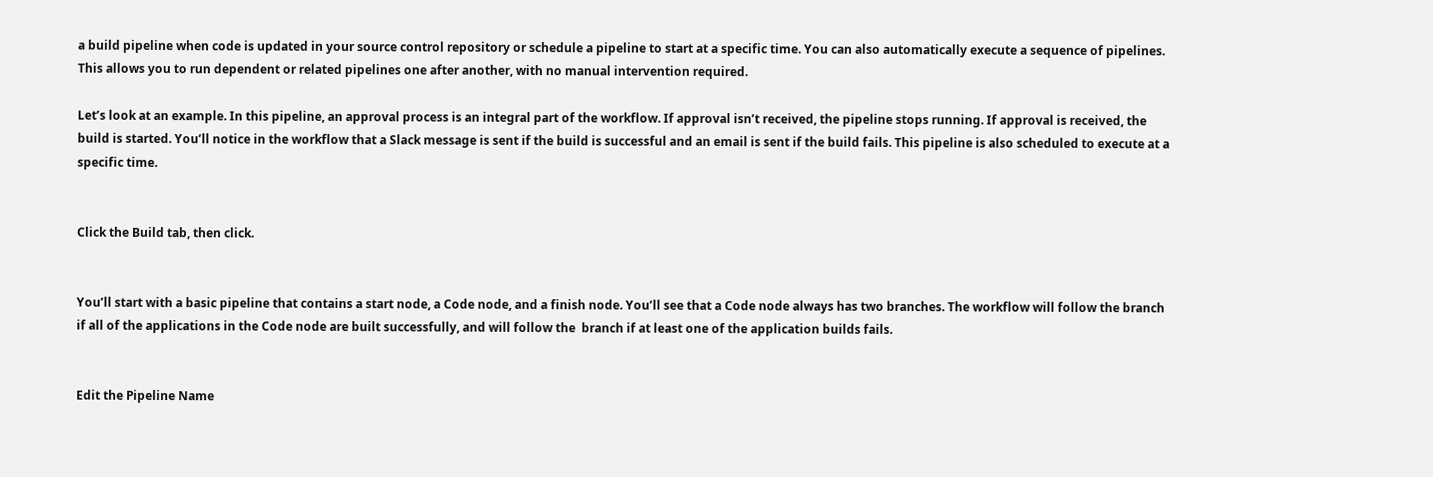a build pipeline when code is updated in your source control repository or schedule a pipeline to start at a specific time. You can also automatically execute a sequence of pipelines. This allows you to run dependent or related pipelines one after another, with no manual intervention required.

Let’s look at an example. In this pipeline, an approval process is an integral part of the workflow. If approval isn’t received, the pipeline stops running. If approval is received, the build is started. You’ll notice in the workflow that a Slack message is sent if the build is successful and an email is sent if the build fails. This pipeline is also scheduled to execute at a specific time.


Click the Build tab, then click.


You’ll start with a basic pipeline that contains a start node, a Code node, and a finish node. You’ll see that a Code node always has two branches. The workflow will follow the branch if all of the applications in the Code node are built successfully, and will follow the  branch if at least one of the application builds fails.


Edit the Pipeline Name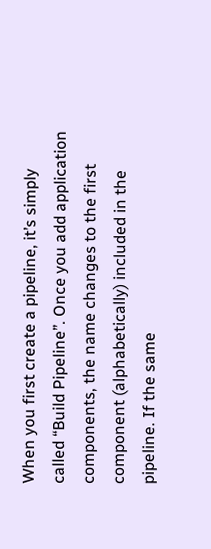When you first create a pipeline, it’s simply called “Build Pipeline”. Once you add application components, the name changes to the first component (alphabetically) included in the pipeline. If the same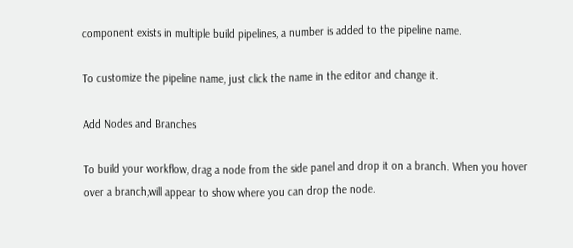component exists in multiple build pipelines, a number is added to the pipeline name.

To customize the pipeline name, just click the name in the editor and change it.

Add Nodes and Branches

To build your workflow, drag a node from the side panel and drop it on a branch. When you hover over a branch,will appear to show where you can drop the node.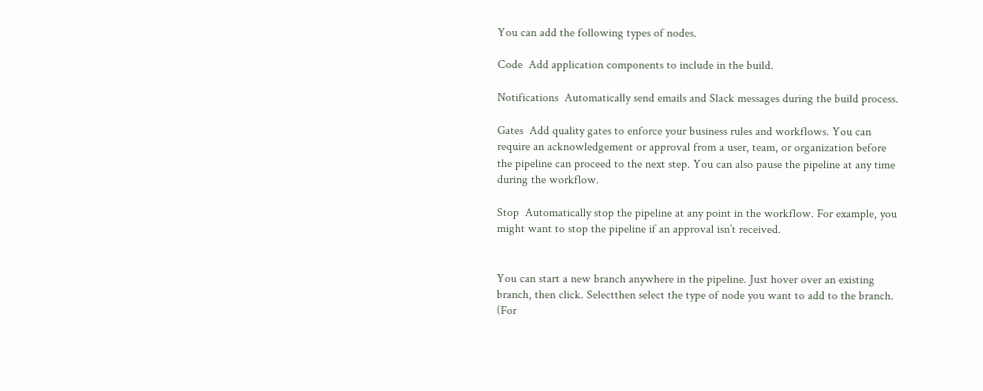You can add the following types of nodes.

Code  Add application components to include in the build.

Notifications  Automatically send emails and Slack messages during the build process.

Gates  Add quality gates to enforce your business rules and workflows. You can require an acknowledgement or approval from a user, team, or organization before the pipeline can proceed to the next step. You can also pause the pipeline at any time during the workflow.

Stop  Automatically stop the pipeline at any point in the workflow. For example, you might want to stop the pipeline if an approval isn’t received.


You can start a new branch anywhere in the pipeline. Just hover over an existing branch, then click. Selectthen select the type of node you want to add to the branch. (For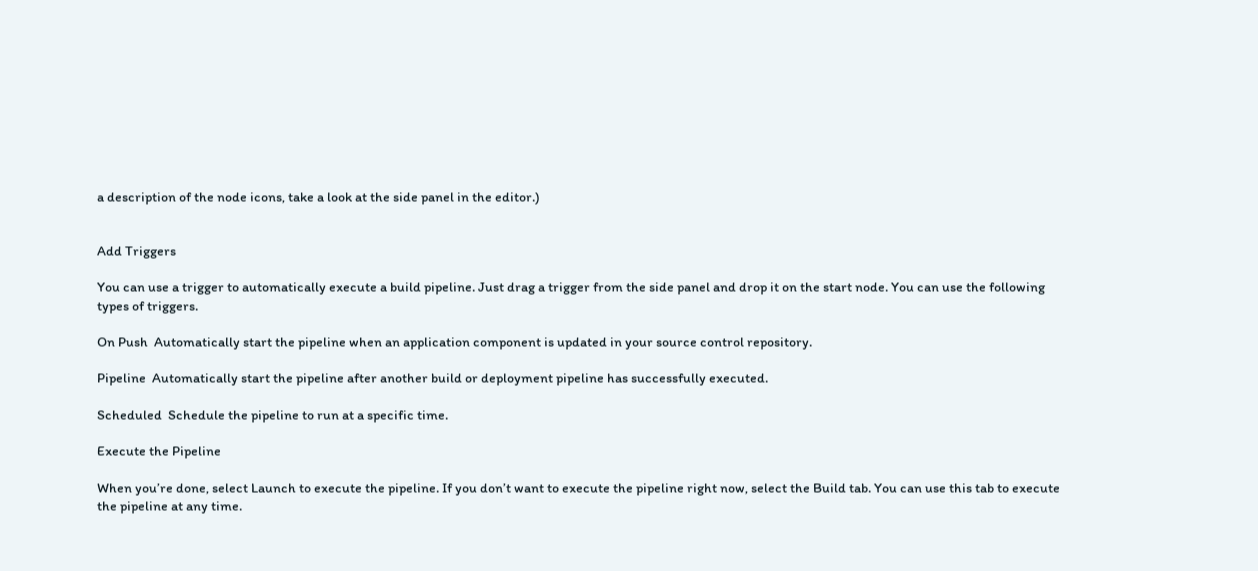a description of the node icons, take a look at the side panel in the editor.)


Add Triggers

You can use a trigger to automatically execute a build pipeline. Just drag a trigger from the side panel and drop it on the start node. You can use the following types of triggers.

On Push  Automatically start the pipeline when an application component is updated in your source control repository.

Pipeline  Automatically start the pipeline after another build or deployment pipeline has successfully executed.

Scheduled  Schedule the pipeline to run at a specific time.

Execute the Pipeline

When you’re done, select Launch to execute the pipeline. If you don’t want to execute the pipeline right now, select the Build tab. You can use this tab to execute the pipeline at any time.